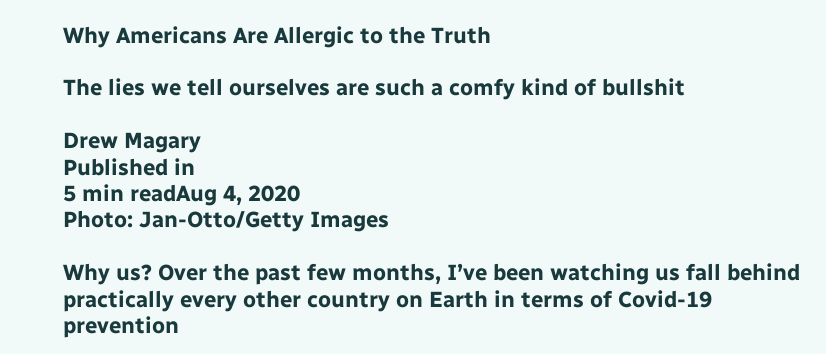Why Americans Are Allergic to the Truth

The lies we tell ourselves are such a comfy kind of bullshit

Drew Magary
Published in
5 min readAug 4, 2020
Photo: Jan-Otto/Getty Images

Why us? Over the past few months, I’ve been watching us fall behind practically every other country on Earth in terms of Covid-19 prevention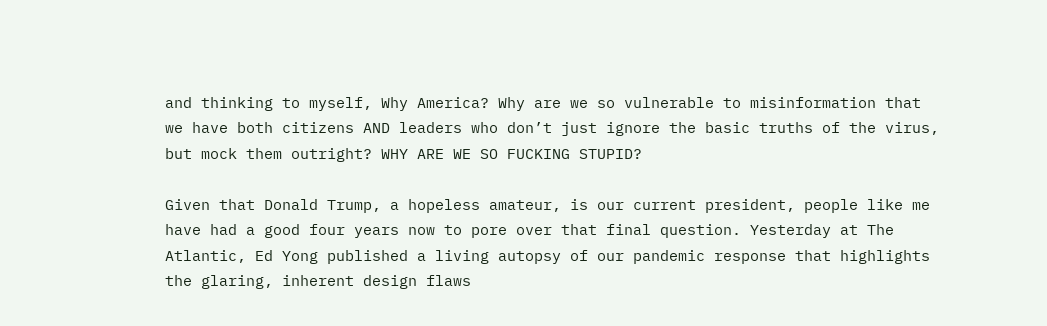and thinking to myself, Why America? Why are we so vulnerable to misinformation that we have both citizens AND leaders who don’t just ignore the basic truths of the virus, but mock them outright? WHY ARE WE SO FUCKING STUPID?

Given that Donald Trump, a hopeless amateur, is our current president, people like me have had a good four years now to pore over that final question. Yesterday at The Atlantic, Ed Yong published a living autopsy of our pandemic response that highlights the glaring, inherent design flaws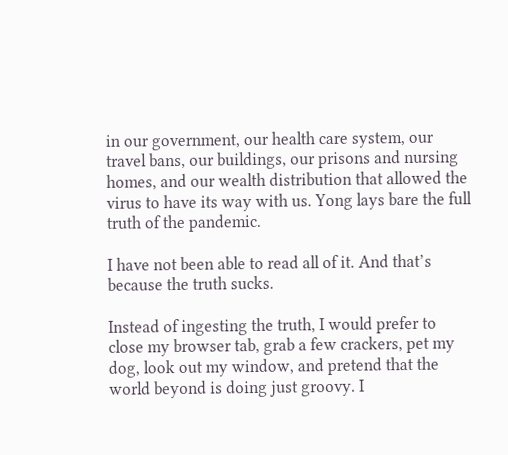in our government, our health care system, our travel bans, our buildings, our prisons and nursing homes, and our wealth distribution that allowed the virus to have its way with us. Yong lays bare the full truth of the pandemic.

I have not been able to read all of it. And that’s because the truth sucks.

Instead of ingesting the truth, I would prefer to close my browser tab, grab a few crackers, pet my dog, look out my window, and pretend that the world beyond is doing just groovy. I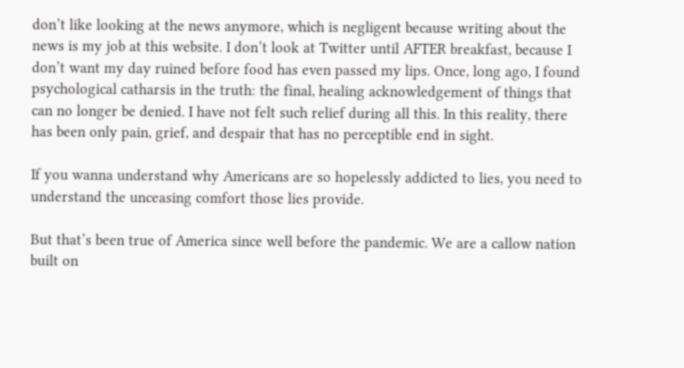don’t like looking at the news anymore, which is negligent because writing about the news is my job at this website. I don’t look at Twitter until AFTER breakfast, because I don’t want my day ruined before food has even passed my lips. Once, long ago, I found psychological catharsis in the truth: the final, healing acknowledgement of things that can no longer be denied. I have not felt such relief during all this. In this reality, there has been only pain, grief, and despair that has no perceptible end in sight.

If you wanna understand why Americans are so hopelessly addicted to lies, you need to understand the unceasing comfort those lies provide.

But that’s been true of America since well before the pandemic. We are a callow nation built on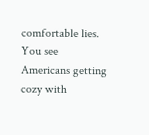comfortable lies. You see Americans getting cozy with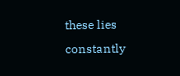these lies constantly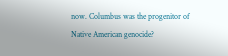now. Columbus was the progenitor of Native American genocide?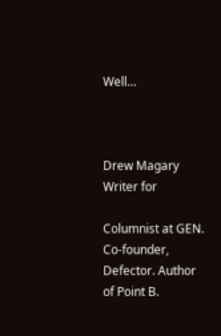Well…



Drew Magary
Writer for

Columnist at GEN. Co-founder, Defector. Author of Point B.